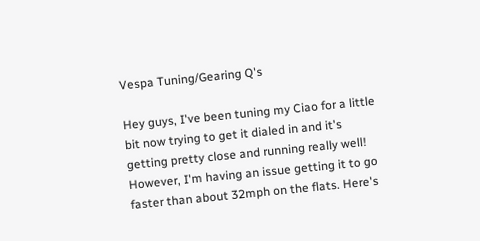Vespa Tuning/Gearing Q's

Hey guys, I've been tuning my Ciao for a little bit now trying to get it dialed in and it's getting pretty close and running really well! However, I'm having an issue getting it to go faster than about 32mph on the flats. Here's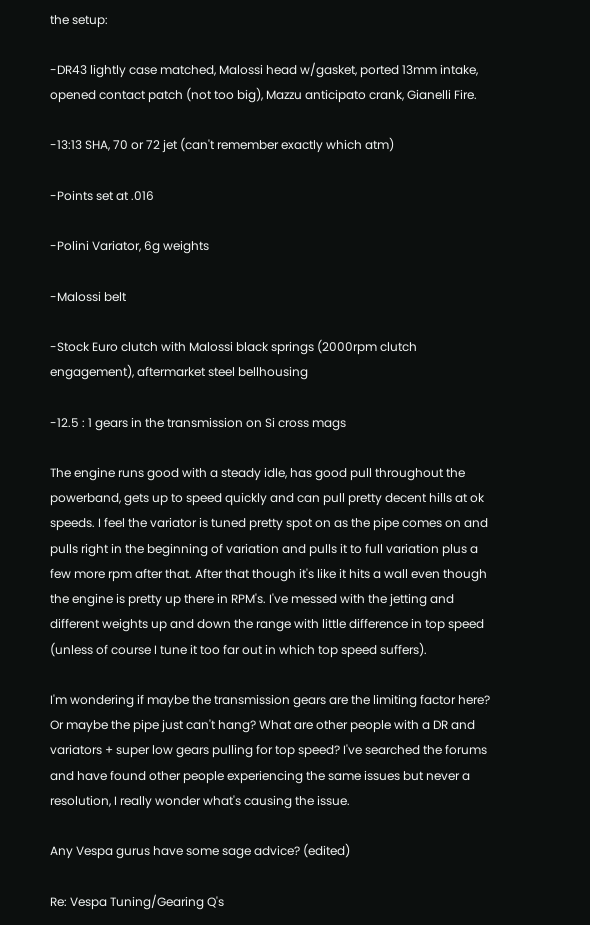the setup:

-DR43 lightly case matched, Malossi head w/gasket, ported 13mm intake, opened contact patch (not too big), Mazzu anticipato crank, Gianelli Fire.

-13:13 SHA, 70 or 72 jet (can't remember exactly which atm)

-Points set at .016

-Polini Variator, 6g weights

-Malossi belt

-Stock Euro clutch with Malossi black springs (2000rpm clutch engagement), aftermarket steel bellhousing

-12.5 : 1 gears in the transmission on Si cross mags

The engine runs good with a steady idle, has good pull throughout the powerband, gets up to speed quickly and can pull pretty decent hills at ok speeds. I feel the variator is tuned pretty spot on as the pipe comes on and pulls right in the beginning of variation and pulls it to full variation plus a few more rpm after that. After that though it's like it hits a wall even though the engine is pretty up there in RPM's. I've messed with the jetting and different weights up and down the range with little difference in top speed (unless of course I tune it too far out in which top speed suffers).

I'm wondering if maybe the transmission gears are the limiting factor here? Or maybe the pipe just can't hang? What are other people with a DR and variators + super low gears pulling for top speed? I've searched the forums and have found other people experiencing the same issues but never a resolution, I really wonder what's causing the issue.

Any Vespa gurus have some sage advice? (edited)

Re: Vespa Tuning/Gearing Q's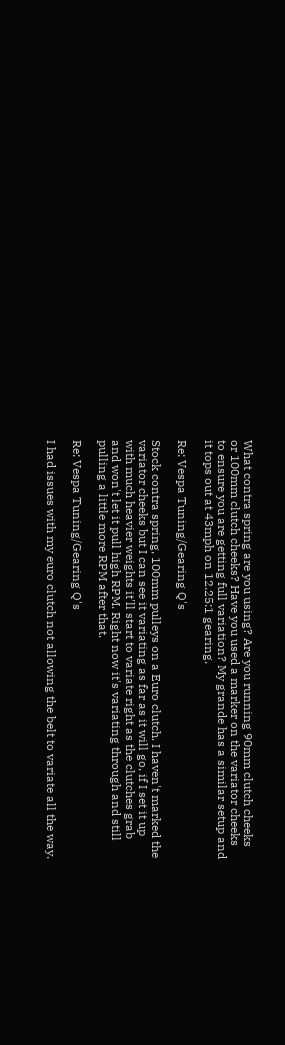What contra spring are you using? Are you running 90mm clutch cheeks or 100mm clutch cheeks? Have you used a marker on the variator cheeks to ensure you are getting full variation? My grande has a similar setup and it tops out at 43mph on 12.25:1 gearing.

Re: Vespa Tuning/Gearing Q's

Stock contra spring, 100mm pulleys on a Euro clutch. I haven't marked the variator cheeks but I can see it variating as far as it will go, if I set it up with much heavier weights it'll start to variate right as the clutches grab and won't let it pull high RPM. Right now it's variating through and still pulling a little more RPM after that.

Re: Vespa Tuning/Gearing Q's

I had issues with my euro clutch not allowing the belt to variate all the way.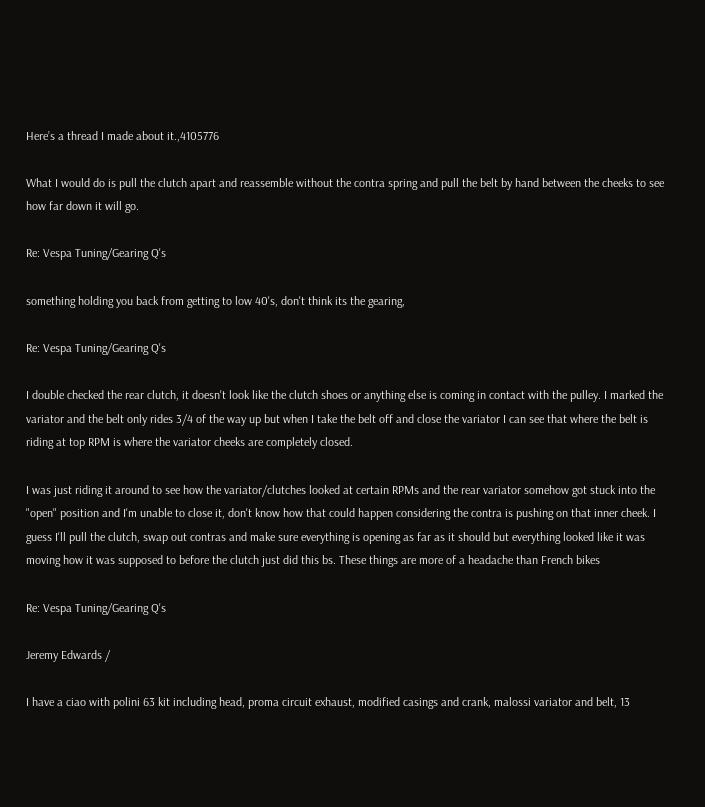Here’s a thread I made about it.,4105776

What I would do is pull the clutch apart and reassemble without the contra spring and pull the belt by hand between the cheeks to see how far down it will go.

Re: Vespa Tuning/Gearing Q's

something holding you back from getting to low 40's, don't think its the gearing,

Re: Vespa Tuning/Gearing Q's

I double checked the rear clutch, it doesn't look like the clutch shoes or anything else is coming in contact with the pulley. I marked the variator and the belt only rides 3/4 of the way up but when I take the belt off and close the variator I can see that where the belt is riding at top RPM is where the variator cheeks are completely closed.

I was just riding it around to see how the variator/clutches looked at certain RPMs and the rear variator somehow got stuck into the "open" position and I'm unable to close it, don't know how that could happen considering the contra is pushing on that inner cheek. I guess I'll pull the clutch, swap out contras and make sure everything is opening as far as it should but everything looked like it was moving how it was supposed to before the clutch just did this bs. These things are more of a headache than French bikes

Re: Vespa Tuning/Gearing Q's

Jeremy Edwards /

I have a ciao with polini 63 kit including head, proma circuit exhaust, modified casings and crank, malossi variator and belt, 13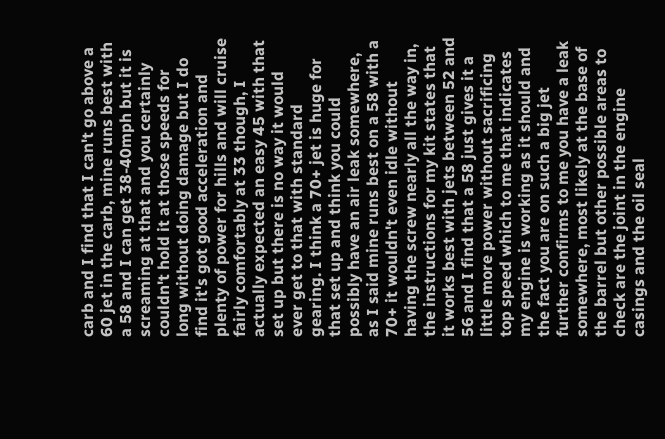carb and I find that I can't go above a 60 jet in the carb, mine runs best with a 58 and I can get 38-40mph but it is screaming at that and you certainly couldn't hold it at those speeds for long without doing damage but I do find it's got good acceleration and plenty of power for hills and will cruise fairly comfortably at 33 though, I actually expected an easy 45 with that set up but there is no way it would ever get to that with standard gearing. I think a 70+ jet is huge for that set up and think you could possibly have an air leak somewhere, as I said mine runs best on a 58 with a 70+ it wouldn't even idle without having the screw nearly all the way in, the instructions for my kit states that it works best with jets between 52 and 56 and I find that a 58 just gives it a little more power without sacrificing top speed which to me that indicates my engine is working as it should and the fact you are on such a big jet further confirms to me you have a leak somewhere, most likely at the base of the barrel but other possible areas to check are the joint in the engine casings and the oil seal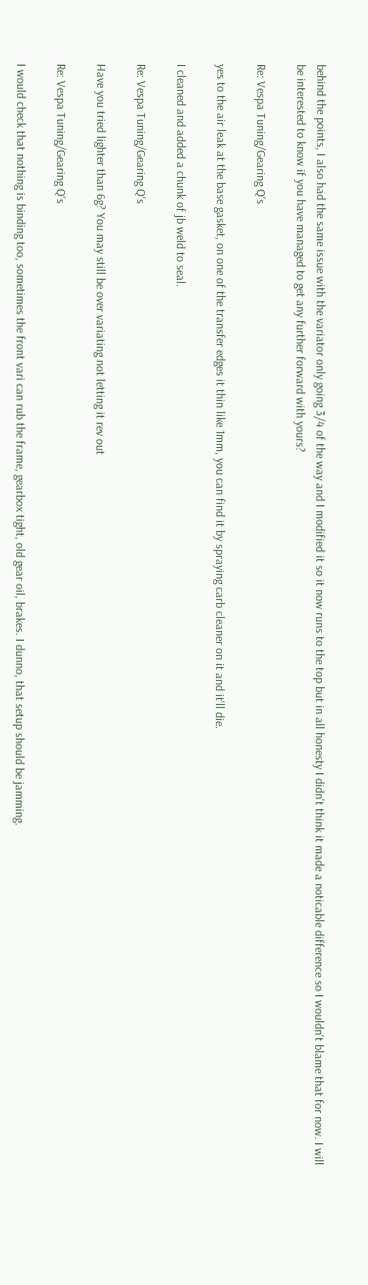behind the points, I also had the same issue with the variator only going 3/4 of the way and I modified it so it now runs to the top but in all honesty I didn't think it made a noticable difference so I wouldn't blame that for now. I will be interested to know if you have managed to get any further forward with yours?

Re: Vespa Tuning/Gearing Q's

yes to the air leak at the base gasket, on one of the transfer edges it thin like 1mm, you can find it by spraying carb cleaner on it and it'll die.

I cleaned and added a chunk of jb weld to seal.

Re: Vespa Tuning/Gearing Q's

Have you tried lighter than 6g? You may still be over variating not letting it rev out

Re: Vespa Tuning/Gearing Q's

I would check that nothing is binding too, sometimes the front vari can rub the frame, gearbox tight, old gear oil, brakes. I dunno, that setup should be jamming.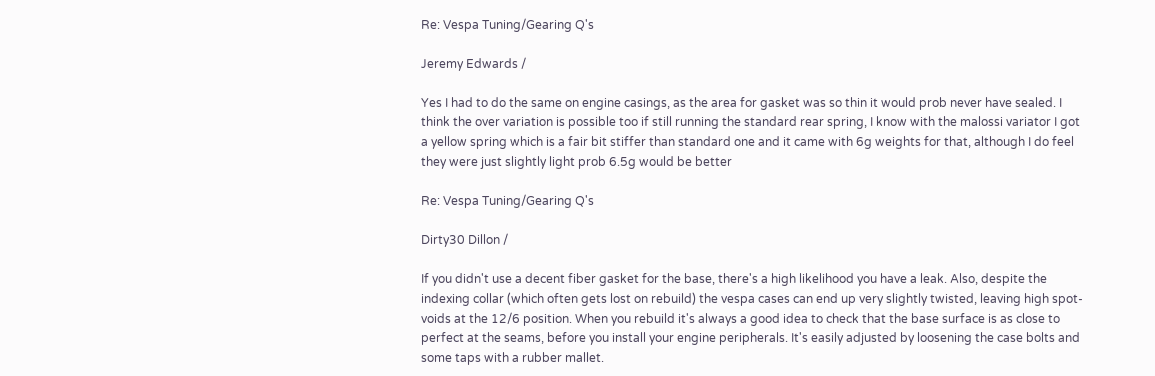Re: Vespa Tuning/Gearing Q's

Jeremy Edwards /

Yes I had to do the same on engine casings, as the area for gasket was so thin it would prob never have sealed. I think the over variation is possible too if still running the standard rear spring, I know with the malossi variator I got a yellow spring which is a fair bit stiffer than standard one and it came with 6g weights for that, although I do feel they were just slightly light prob 6.5g would be better

Re: Vespa Tuning/Gearing Q's

Dirty30 Dillon /

If you didn't use a decent fiber gasket for the base, there's a high likelihood you have a leak. Also, despite the indexing collar (which often gets lost on rebuild) the vespa cases can end up very slightly twisted, leaving high spot-voids at the 12/6 position. When you rebuild it's always a good idea to check that the base surface is as close to perfect at the seams, before you install your engine peripherals. It's easily adjusted by loosening the case bolts and some taps with a rubber mallet.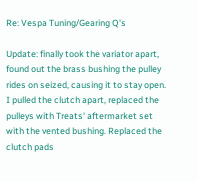Re: Vespa Tuning/Gearing Q's

Update: finally took the variator apart, found out the brass bushing the pulley rides on seized, causing it to stay open. I pulled the clutch apart, replaced the pulleys with Treats' aftermarket set with the vented bushing. Replaced the clutch pads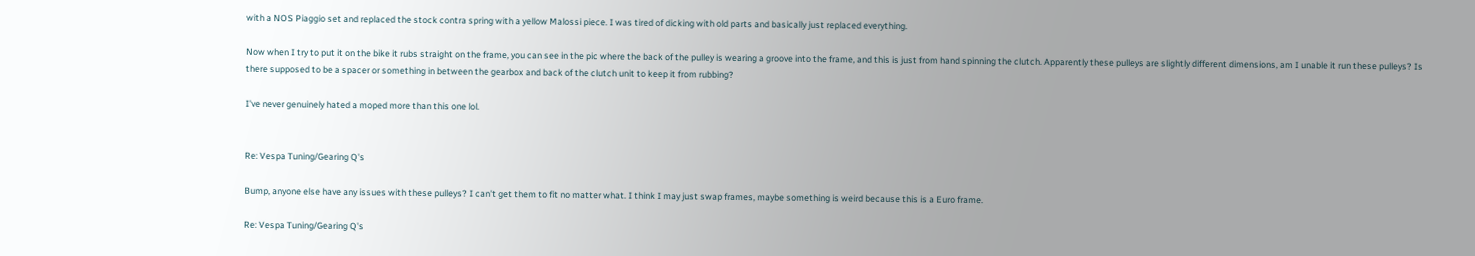with a NOS Piaggio set and replaced the stock contra spring with a yellow Malossi piece. I was tired of dicking with old parts and basically just replaced everything.

Now when I try to put it on the bike it rubs straight on the frame, you can see in the pic where the back of the pulley is wearing a groove into the frame, and this is just from hand spinning the clutch. Apparently these pulleys are slightly different dimensions, am I unable it run these pulleys? Is there supposed to be a spacer or something in between the gearbox and back of the clutch unit to keep it from rubbing?

I've never genuinely hated a moped more than this one lol.


Re: Vespa Tuning/Gearing Q's

Bump, anyone else have any issues with these pulleys? I can't get them to fit no matter what. I think I may just swap frames, maybe something is weird because this is a Euro frame.

Re: Vespa Tuning/Gearing Q's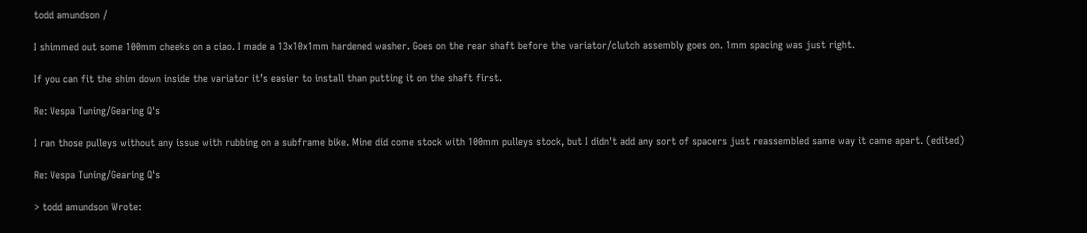todd amundson /

I shimmed out some 100mm cheeks on a ciao. I made a 13x10x1mm hardened washer. Goes on the rear shaft before the variator/clutch assembly goes on. 1mm spacing was just right.

If you can fit the shim down inside the variator it’s easier to install than putting it on the shaft first.

Re: Vespa Tuning/Gearing Q's

I ran those pulleys without any issue with rubbing on a subframe bike. Mine did come stock with 100mm pulleys stock, but I didn't add any sort of spacers just reassembled same way it came apart. (edited)

Re: Vespa Tuning/Gearing Q's

> todd amundson Wrote: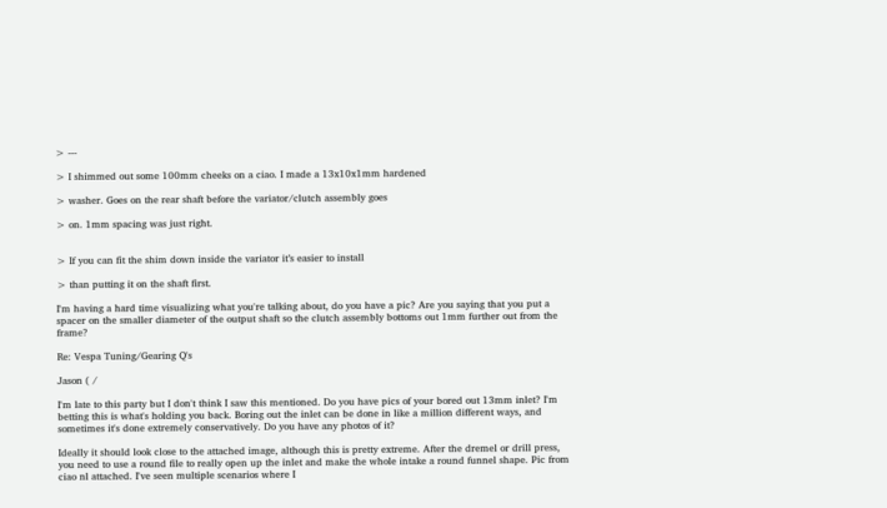> ---

> I shimmed out some 100mm cheeks on a ciao. I made a 13x10x1mm hardened

> washer. Goes on the rear shaft before the variator/clutch assembly goes

> on. 1mm spacing was just right.


> If you can fit the shim down inside the variator it’s easier to install

> than putting it on the shaft first.

I'm having a hard time visualizing what you're talking about, do you have a pic? Are you saying that you put a spacer on the smaller diameter of the output shaft so the clutch assembly bottoms out 1mm further out from the frame?

Re: Vespa Tuning/Gearing Q's

Jason ( /

I'm late to this party but I don't think I saw this mentioned. Do you have pics of your bored out 13mm inlet? I'm betting this is what's holding you back. Boring out the inlet can be done in like a million different ways, and sometimes it's done extremely conservatively. Do you have any photos of it?

Ideally it should look close to the attached image, although this is pretty extreme. After the dremel or drill press, you need to use a round file to really open up the inlet and make the whole intake a round funnel shape. Pic from ciao nl attached. I've seen multiple scenarios where I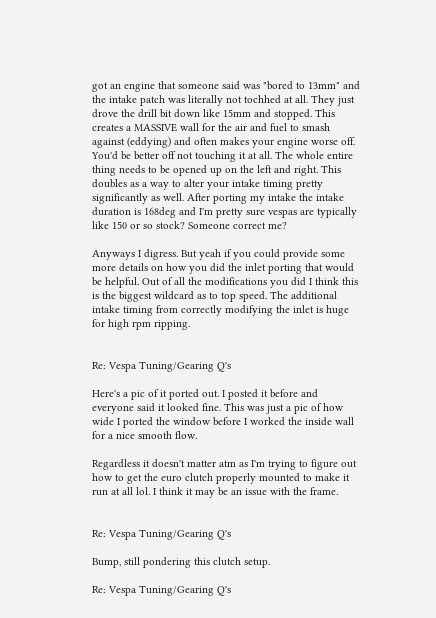got an engine that someone said was "bored to 13mm" and the intake patch was literally not tochhed at all. They just drove the drill bit down like 15mm and stopped. This creates a MASSIVE wall for the air and fuel to smash against (eddying) and often makes your engine worse off. You'd be better off not touching it at all. The whole entire thing needs to be opened up on the left and right. This doubles as a way to alter your intake timing pretty significantly as well. After porting my intake the intake duration is 168deg and I'm pretty sure vespas are typically like 150 or so stock? Someone correct me?

Anyways I digress. But yeah if you could provide some more details on how you did the inlet porting that would be helpful. Out of all the modifications you did I think this is the biggest wildcard as to top speed. The additional intake timing from correctly modifying the inlet is huge for high rpm ripping.


Re: Vespa Tuning/Gearing Q's

Here's a pic of it ported out. I posted it before and everyone said it looked fine. This was just a pic of how wide I ported the window before I worked the inside wall for a nice smooth flow.

Regardless it doesn't matter atm as I'm trying to figure out how to get the euro clutch properly mounted to make it run at all lol. I think it may be an issue with the frame.


Re: Vespa Tuning/Gearing Q's

Bump, still pondering this clutch setup.

Re: Vespa Tuning/Gearing Q's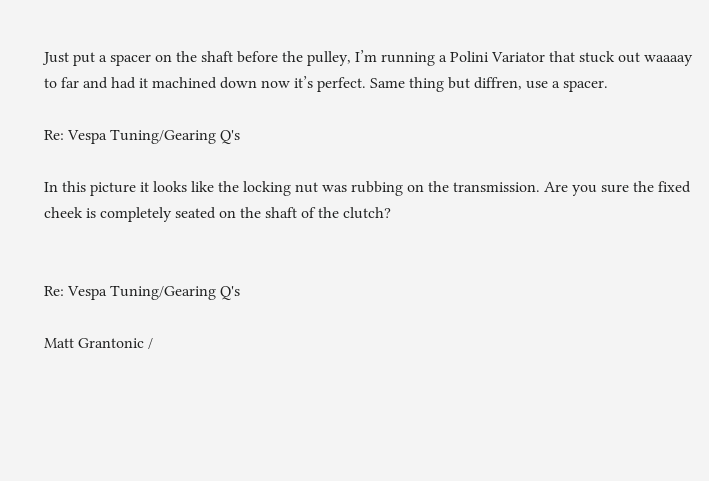Just put a spacer on the shaft before the pulley, I’m running a Polini Variator that stuck out waaaay to far and had it machined down now it’s perfect. Same thing but diffren, use a spacer.

Re: Vespa Tuning/Gearing Q's

In this picture it looks like the locking nut was rubbing on the transmission. Are you sure the fixed cheek is completely seated on the shaft of the clutch?


Re: Vespa Tuning/Gearing Q's

Matt Grantonic /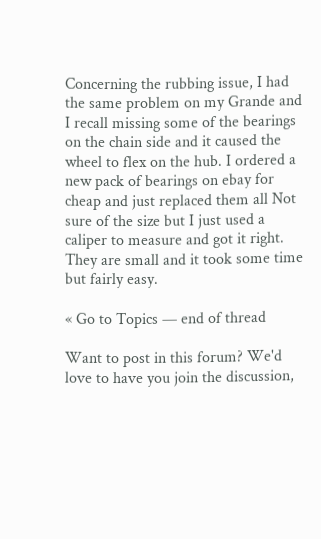Concerning the rubbing issue, I had the same problem on my Grande and I recall missing some of the bearings on the chain side and it caused the wheel to flex on the hub. I ordered a new pack of bearings on ebay for cheap and just replaced them all Not sure of the size but I just used a caliper to measure and got it right. They are small and it took some time but fairly easy.

« Go to Topics — end of thread

Want to post in this forum? We'd love to have you join the discussion,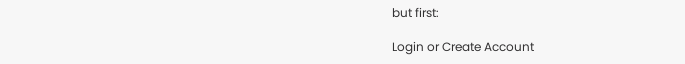but first:

Login or Create Account